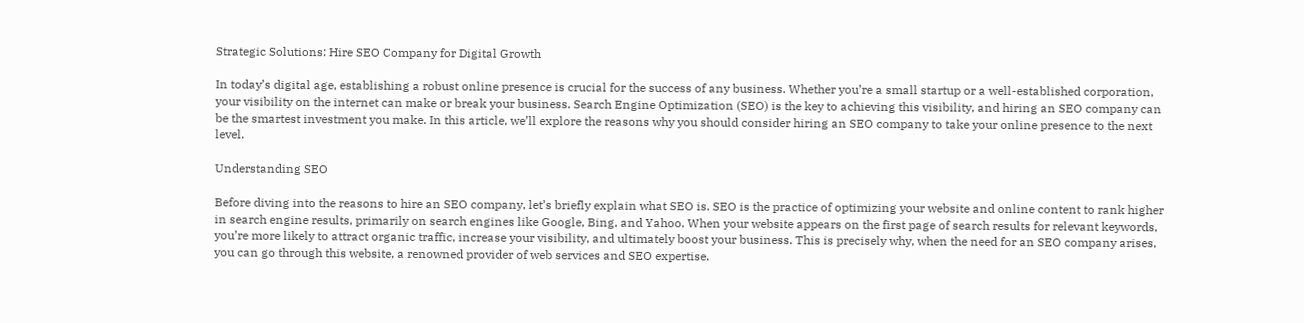Strategic Solutions: Hire SEO Company for Digital Growth

In today’s digital age, establishing a robust online presence is crucial for the success of any business. Whether you’re a small startup or a well-established corporation, your visibility on the internet can make or break your business. Search Engine Optimization (SEO) is the key to achieving this visibility, and hiring an SEO company can be the smartest investment you make. In this article, we’ll explore the reasons why you should consider hiring an SEO company to take your online presence to the next level.

Understanding SEO

Before diving into the reasons to hire an SEO company, let’s briefly explain what SEO is. SEO is the practice of optimizing your website and online content to rank higher in search engine results, primarily on search engines like Google, Bing, and Yahoo. When your website appears on the first page of search results for relevant keywords, you’re more likely to attract organic traffic, increase your visibility, and ultimately boost your business. This is precisely why, when the need for an SEO company arises, you can go through this website, a renowned provider of web services and SEO expertise.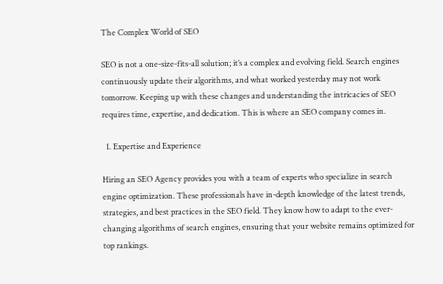The Complex World of SEO

SEO is not a one-size-fits-all solution; it’s a complex and evolving field. Search engines continuously update their algorithms, and what worked yesterday may not work tomorrow. Keeping up with these changes and understanding the intricacies of SEO requires time, expertise, and dedication. This is where an SEO company comes in.

  1. Expertise and Experience

Hiring an SEO Agency provides you with a team of experts who specialize in search engine optimization. These professionals have in-depth knowledge of the latest trends, strategies, and best practices in the SEO field. They know how to adapt to the ever-changing algorithms of search engines, ensuring that your website remains optimized for top rankings.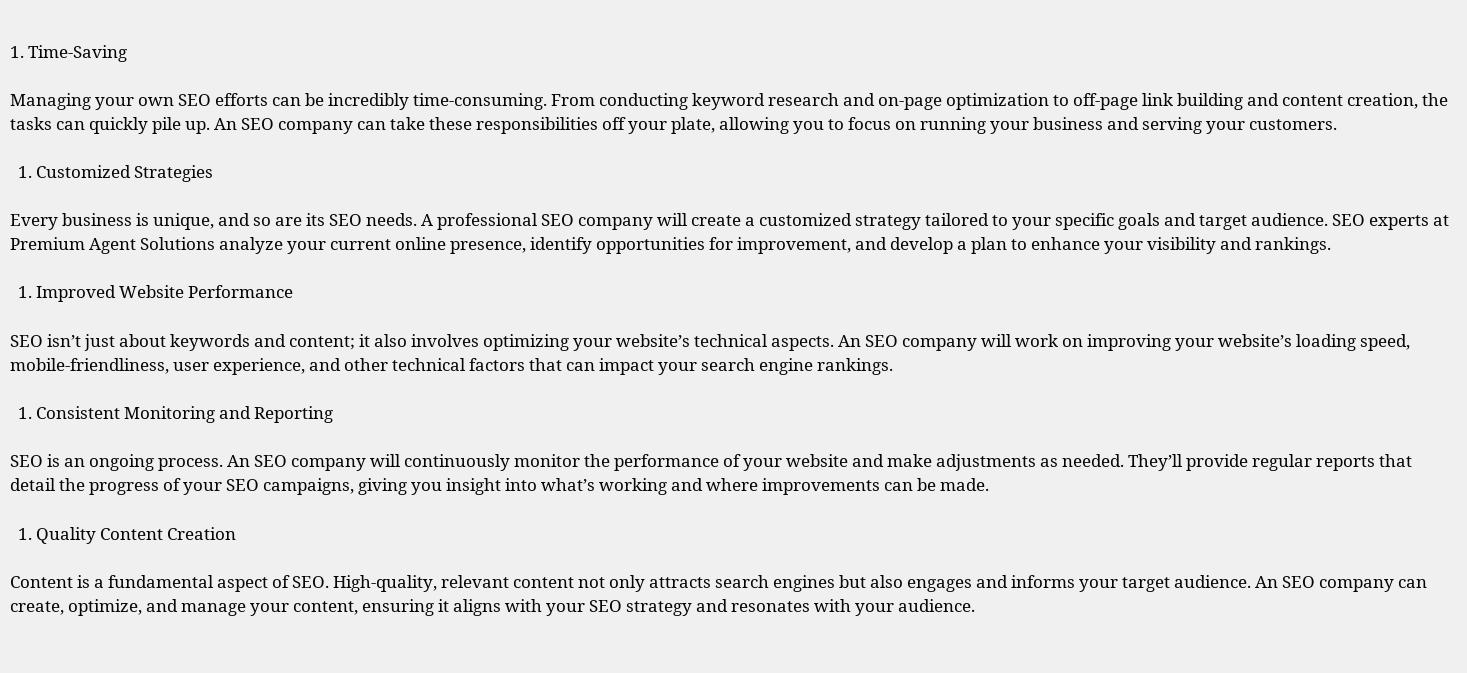1. Time-Saving

Managing your own SEO efforts can be incredibly time-consuming. From conducting keyword research and on-page optimization to off-page link building and content creation, the tasks can quickly pile up. An SEO company can take these responsibilities off your plate, allowing you to focus on running your business and serving your customers.

  1. Customized Strategies

Every business is unique, and so are its SEO needs. A professional SEO company will create a customized strategy tailored to your specific goals and target audience. SEO experts at  Premium Agent Solutions analyze your current online presence, identify opportunities for improvement, and develop a plan to enhance your visibility and rankings.

  1. Improved Website Performance

SEO isn’t just about keywords and content; it also involves optimizing your website’s technical aspects. An SEO company will work on improving your website’s loading speed, mobile-friendliness, user experience, and other technical factors that can impact your search engine rankings.

  1. Consistent Monitoring and Reporting

SEO is an ongoing process. An SEO company will continuously monitor the performance of your website and make adjustments as needed. They’ll provide regular reports that detail the progress of your SEO campaigns, giving you insight into what’s working and where improvements can be made.

  1. Quality Content Creation

Content is a fundamental aspect of SEO. High-quality, relevant content not only attracts search engines but also engages and informs your target audience. An SEO company can create, optimize, and manage your content, ensuring it aligns with your SEO strategy and resonates with your audience.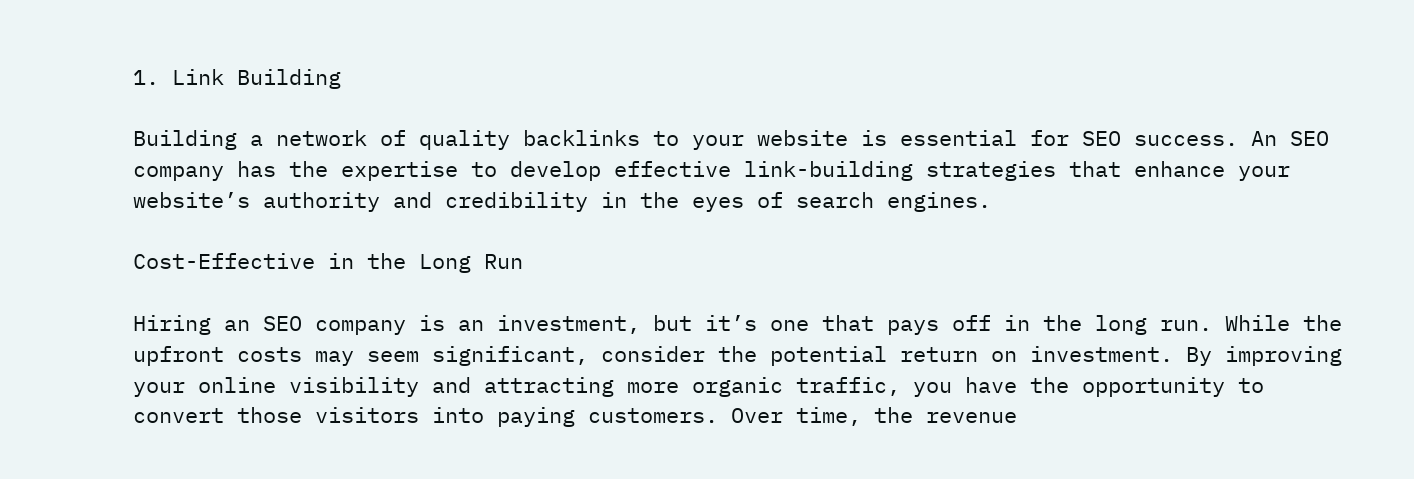1. Link Building

Building a network of quality backlinks to your website is essential for SEO success. An SEO company has the expertise to develop effective link-building strategies that enhance your website’s authority and credibility in the eyes of search engines.

Cost-Effective in the Long Run

Hiring an SEO company is an investment, but it’s one that pays off in the long run. While the upfront costs may seem significant, consider the potential return on investment. By improving your online visibility and attracting more organic traffic, you have the opportunity to convert those visitors into paying customers. Over time, the revenue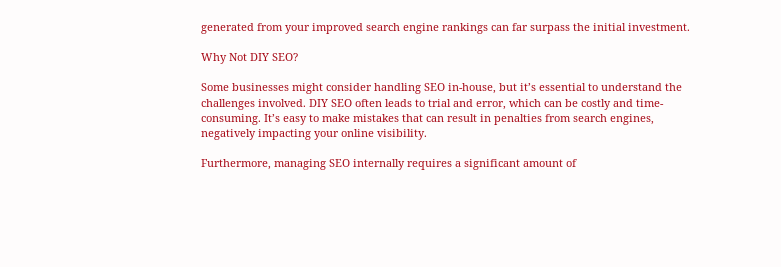generated from your improved search engine rankings can far surpass the initial investment.

Why Not DIY SEO?

Some businesses might consider handling SEO in-house, but it’s essential to understand the challenges involved. DIY SEO often leads to trial and error, which can be costly and time-consuming. It’s easy to make mistakes that can result in penalties from search engines, negatively impacting your online visibility.

Furthermore, managing SEO internally requires a significant amount of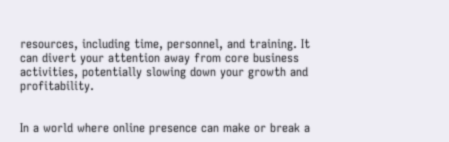resources, including time, personnel, and training. It can divert your attention away from core business activities, potentially slowing down your growth and profitability.


In a world where online presence can make or break a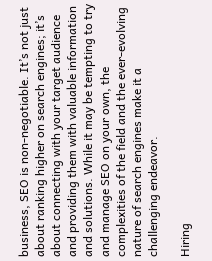business, SEO is non-negotiable. It’s not just about ranking higher on search engines; it’s about connecting with your target audience and providing them with valuable information and solutions. While it may be tempting to try and manage SEO on your own, the complexities of the field and the ever-evolving nature of search engines make it a challenging endeavor.

Hiring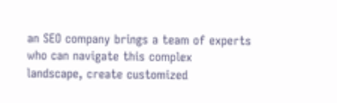an SEO company brings a team of experts who can navigate this complex landscape, create customized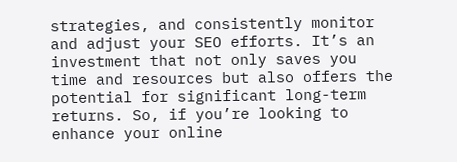strategies, and consistently monitor and adjust your SEO efforts. It’s an investment that not only saves you time and resources but also offers the potential for significant long-term returns. So, if you’re looking to enhance your online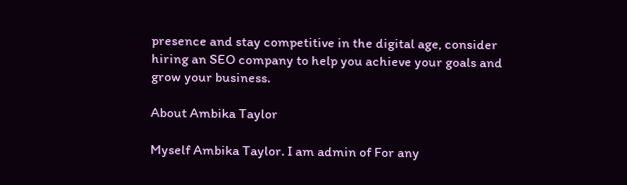presence and stay competitive in the digital age, consider hiring an SEO company to help you achieve your goals and grow your business.

About Ambika Taylor

Myself Ambika Taylor. I am admin of For any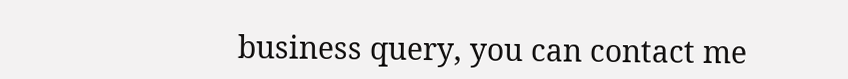business query, you can contact me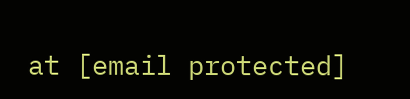at [email protected]